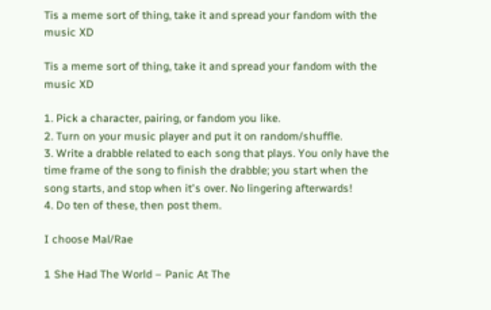Tis a meme sort of thing, take it and spread your fandom with the music XD

Tis a meme sort of thing, take it and spread your fandom with the music XD

1. Pick a character, pairing, or fandom you like.
2. Turn on your music player and put it on random/shuffle.
3. Write a drabble related to each song that plays. You only have the time frame of the song to finish the drabble; you start when the song starts, and stop when it's over. No lingering afterwards!
4. Do ten of these, then post them.

I choose Mal/Rae

1 She Had The World – Panic At The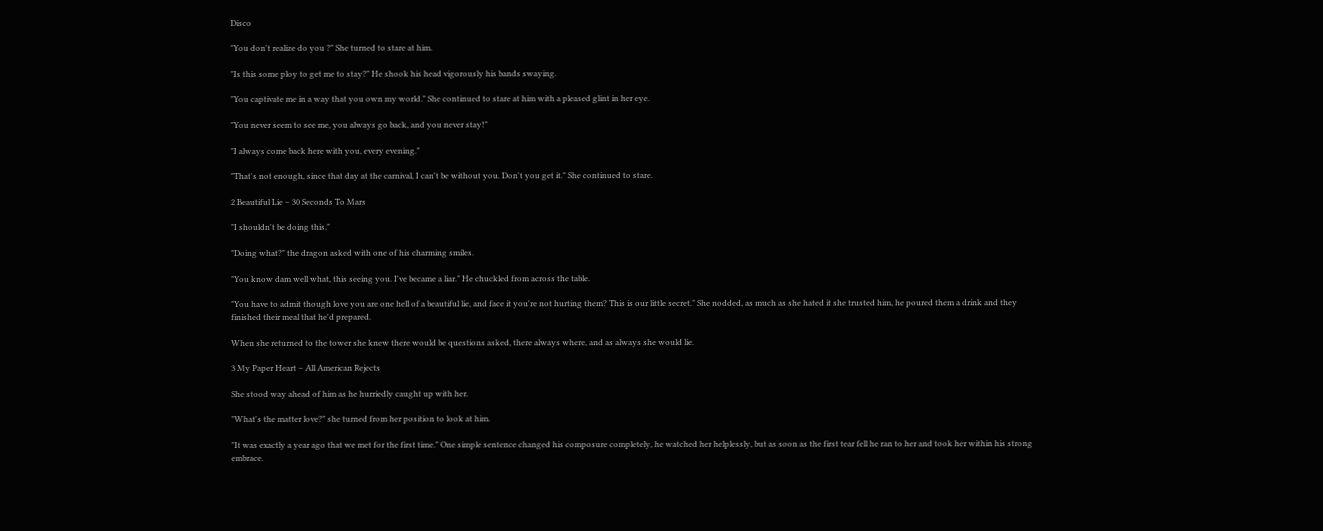Disco

"You don't realize do you ?" She turned to stare at him.

"Is this some ploy to get me to stay?" He shook his head vigorously his bands swaying.

"You captivate me in a way that you own my world." She continued to stare at him with a pleased glint in her eye.

"You never seem to see me, you always go back, and you never stay!"

"I always come back here with you, every evening."

"That's not enough, since that day at the carnival, I can't be without you. Don't you get it." She continued to stare.

2 Beautiful Lie – 30 Seconds To Mars

"I shouldn't be doing this."

"Doing what?" the dragon asked with one of his charming smiles.

"You know dam well what, this seeing you. I've became a liar." He chuckled from across the table.

"You have to admit though love you are one hell of a beautiful lie, and face it you're not hurting them? This is our little secret." She nodded, as much as she hated it she trusted him, he poured them a drink and they finished their meal that he'd prepared.

When she returned to the tower she knew there would be questions asked, there always where, and as always she would lie.

3 My Paper Heart – All American Rejects

She stood way ahead of him as he hurriedly caught up with her.

"What's the matter love?" she turned from her position to look at him.

"It was exactly a year ago that we met for the first time." One simple sentence changed his composure completely, he watched her helplessly, but as soon as the first tear fell he ran to her and took her within his strong embrace.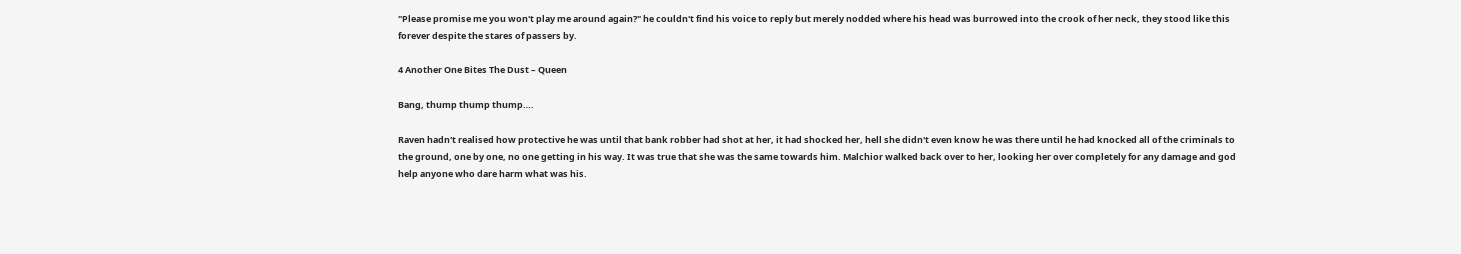"Please promise me you won't play me around again?" he couldn't find his voice to reply but merely nodded where his head was burrowed into the crook of her neck, they stood like this forever despite the stares of passers by.

4 Another One Bites The Dust – Queen

Bang, thump thump thump….

Raven hadn't realised how protective he was until that bank robber had shot at her, it had shocked her, hell she didn't even know he was there until he had knocked all of the criminals to the ground, one by one, no one getting in his way. It was true that she was the same towards him. Malchior walked back over to her, looking her over completely for any damage and god help anyone who dare harm what was his.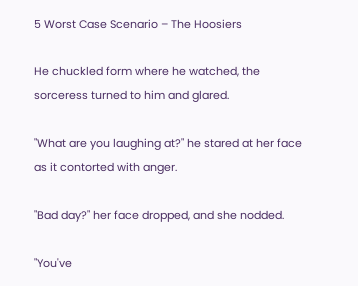5 Worst Case Scenario – The Hoosiers

He chuckled form where he watched, the sorceress turned to him and glared.

"What are you laughing at?" he stared at her face as it contorted with anger.

"Bad day?" her face dropped, and she nodded.

"You've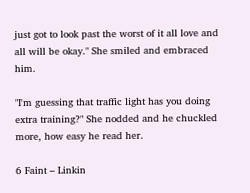just got to look past the worst of it all love and all will be okay." She smiled and embraced him.

"I'm guessing that traffic light has you doing extra training?" She nodded and he chuckled more, how easy he read her.

6 Faint – Linkin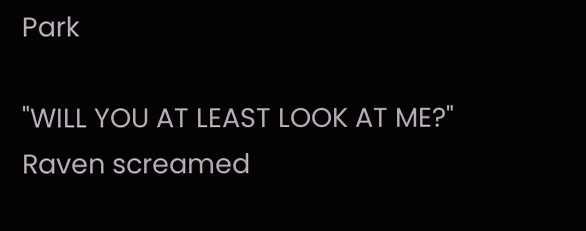Park

"WILL YOU AT LEAST LOOK AT ME?" Raven screamed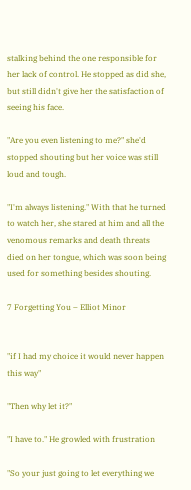stalking behind the one responsible for her lack of control. He stopped as did she, but still didn't give her the satisfaction of seeing his face.

"Are you even listening to me?" she'd stopped shouting but her voice was still loud and tough.

"I'm always listening." With that he turned to watch her, she stared at him and all the venomous remarks and death threats died on her tongue, which was soon being used for something besides shouting.

7 Forgetting You – Elliot Minor


"if I had my choice it would never happen this way"

"Then why let it?"

"I have to." He growled with frustration

"So your just going to let everything we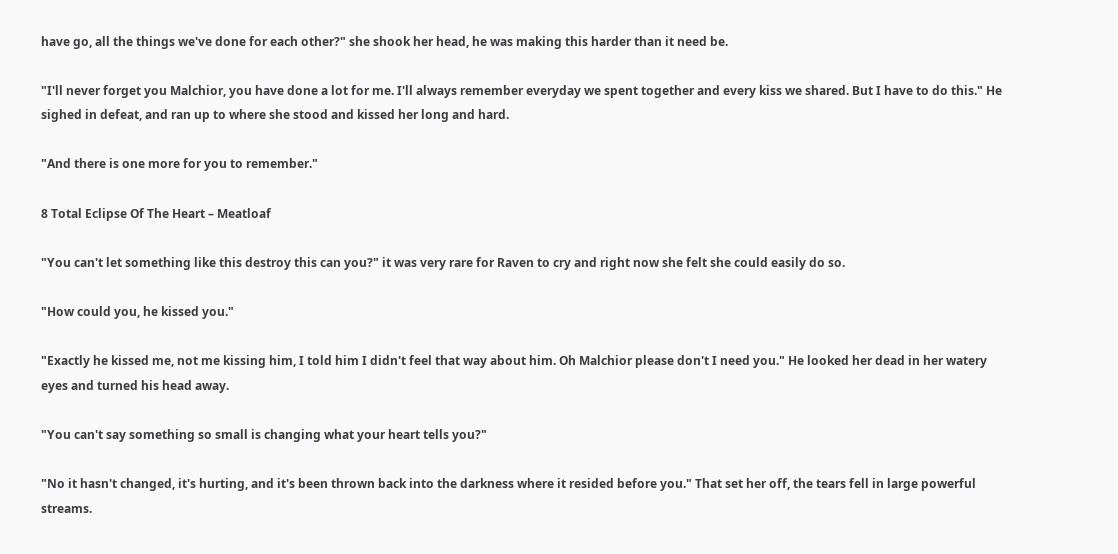have go, all the things we've done for each other?" she shook her head, he was making this harder than it need be.

"I'll never forget you Malchior, you have done a lot for me. I'll always remember everyday we spent together and every kiss we shared. But I have to do this." He sighed in defeat, and ran up to where she stood and kissed her long and hard.

"And there is one more for you to remember."

8 Total Eclipse Of The Heart – Meatloaf

"You can't let something like this destroy this can you?" it was very rare for Raven to cry and right now she felt she could easily do so.

"How could you, he kissed you."

"Exactly he kissed me, not me kissing him, I told him I didn't feel that way about him. Oh Malchior please don't I need you." He looked her dead in her watery eyes and turned his head away.

"You can't say something so small is changing what your heart tells you?"

"No it hasn't changed, it's hurting, and it's been thrown back into the darkness where it resided before you." That set her off, the tears fell in large powerful streams.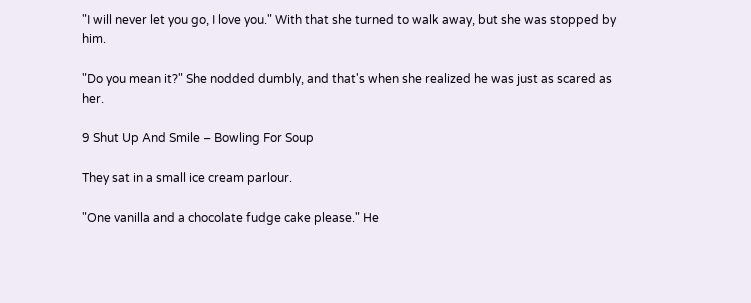"I will never let you go, I love you." With that she turned to walk away, but she was stopped by him.

"Do you mean it?" She nodded dumbly, and that's when she realized he was just as scared as her.

9 Shut Up And Smile – Bowling For Soup

They sat in a small ice cream parlour.

"One vanilla and a chocolate fudge cake please." He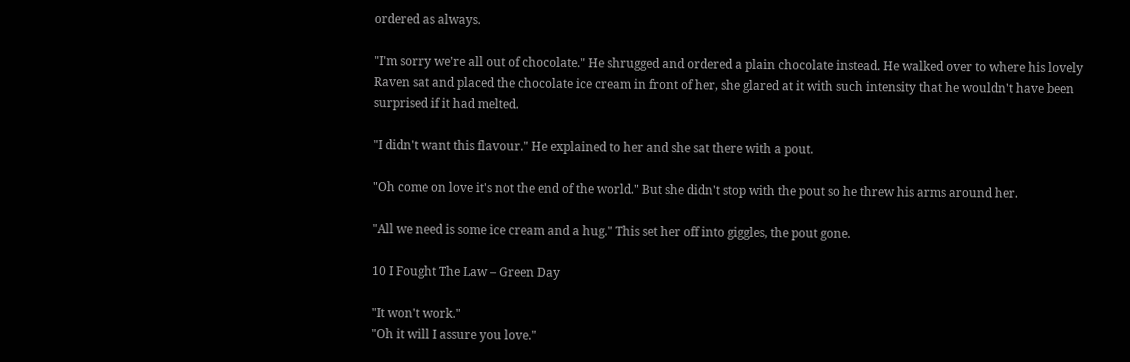ordered as always.

"I'm sorry we're all out of chocolate." He shrugged and ordered a plain chocolate instead. He walked over to where his lovely Raven sat and placed the chocolate ice cream in front of her, she glared at it with such intensity that he wouldn't have been surprised if it had melted.

"I didn't want this flavour." He explained to her and she sat there with a pout.

"Oh come on love it's not the end of the world." But she didn't stop with the pout so he threw his arms around her.

"All we need is some ice cream and a hug." This set her off into giggles, the pout gone.

10 I Fought The Law – Green Day

"It won't work."
"Oh it will I assure you love."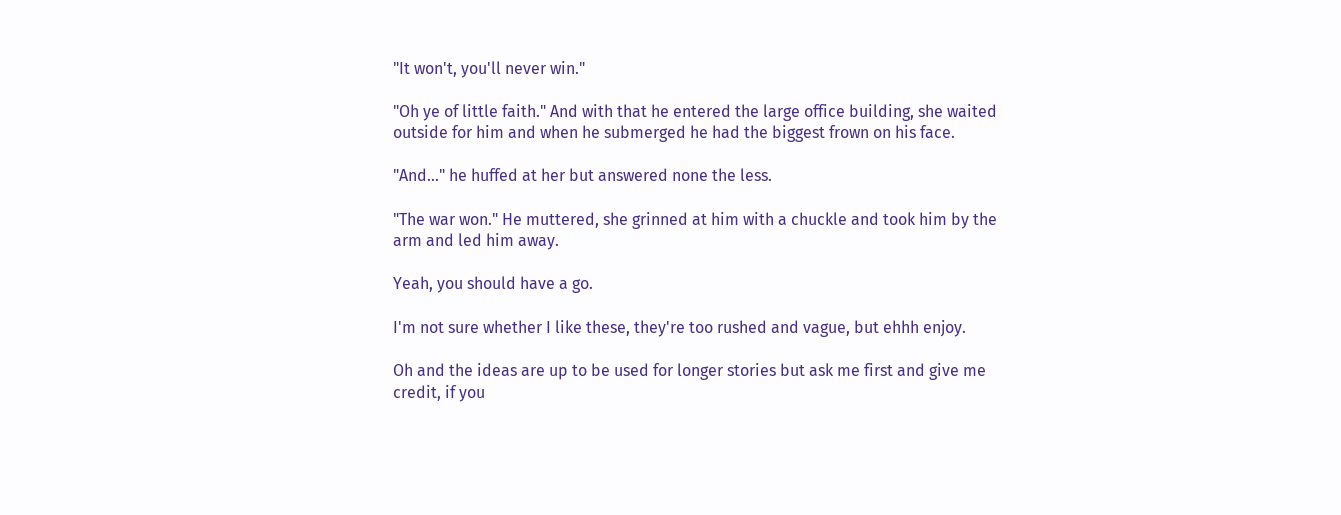"It won't, you'll never win."

"Oh ye of little faith." And with that he entered the large office building, she waited outside for him and when he submerged he had the biggest frown on his face.

"And…" he huffed at her but answered none the less.

"The war won." He muttered, she grinned at him with a chuckle and took him by the arm and led him away.

Yeah, you should have a go.

I'm not sure whether I like these, they're too rushed and vague, but ehhh enjoy.

Oh and the ideas are up to be used for longer stories but ask me first and give me credit, if you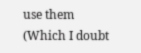use them (Which I doubt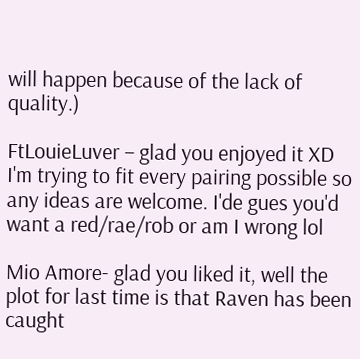will happen because of the lack of quality.)

FtLouieLuver – glad you enjoyed it XD I'm trying to fit every pairing possible so any ideas are welcome. I'de gues you'd want a red/rae/rob or am I wrong lol

Mio Amore- glad you liked it, well the plot for last time is that Raven has been caught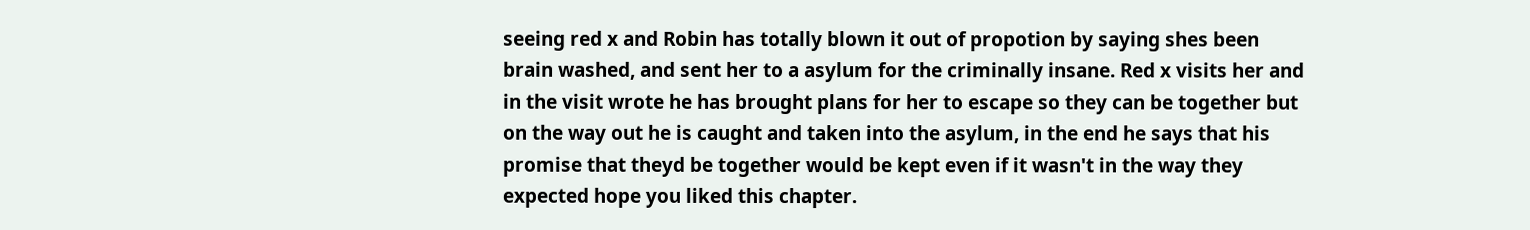seeing red x and Robin has totally blown it out of propotion by saying shes been brain washed, and sent her to a asylum for the criminally insane. Red x visits her and in the visit wrote he has brought plans for her to escape so they can be together but on the way out he is caught and taken into the asylum, in the end he says that his promise that theyd be together would be kept even if it wasn't in the way they expected hope you liked this chapter.